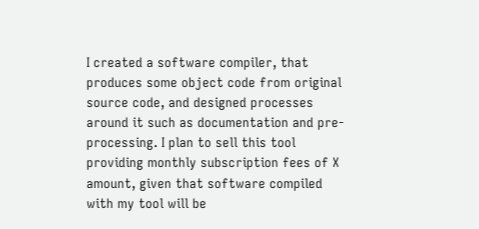I created a software compiler, that produces some object code from original source code, and designed processes around it such as documentation and pre-processing. I plan to sell this tool providing monthly subscription fees of X amount, given that software compiled with my tool will be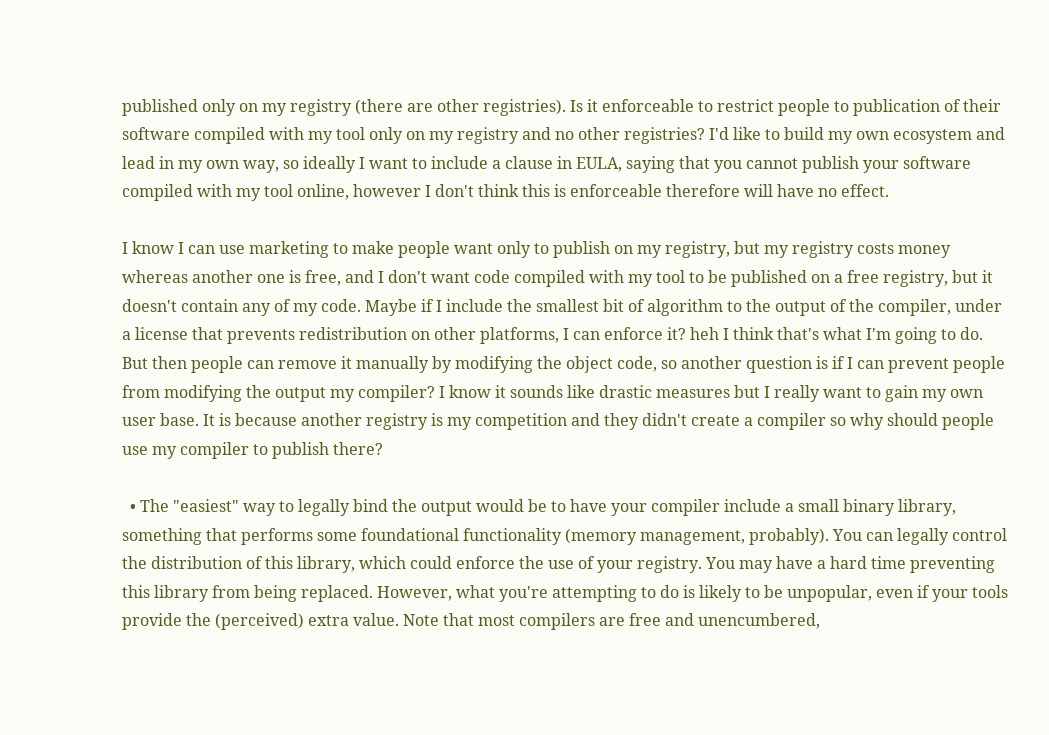published only on my registry (there are other registries). Is it enforceable to restrict people to publication of their software compiled with my tool only on my registry and no other registries? I'd like to build my own ecosystem and lead in my own way, so ideally I want to include a clause in EULA, saying that you cannot publish your software compiled with my tool online, however I don't think this is enforceable therefore will have no effect.

I know I can use marketing to make people want only to publish on my registry, but my registry costs money whereas another one is free, and I don't want code compiled with my tool to be published on a free registry, but it doesn't contain any of my code. Maybe if I include the smallest bit of algorithm to the output of the compiler, under a license that prevents redistribution on other platforms, I can enforce it? heh I think that's what I'm going to do. But then people can remove it manually by modifying the object code, so another question is if I can prevent people from modifying the output my compiler? I know it sounds like drastic measures but I really want to gain my own user base. It is because another registry is my competition and they didn't create a compiler so why should people use my compiler to publish there?

  • The "easiest" way to legally bind the output would be to have your compiler include a small binary library, something that performs some foundational functionality (memory management, probably). You can legally control the distribution of this library, which could enforce the use of your registry. You may have a hard time preventing this library from being replaced. However, what you're attempting to do is likely to be unpopular, even if your tools provide the (perceived) extra value. Note that most compilers are free and unencumbered,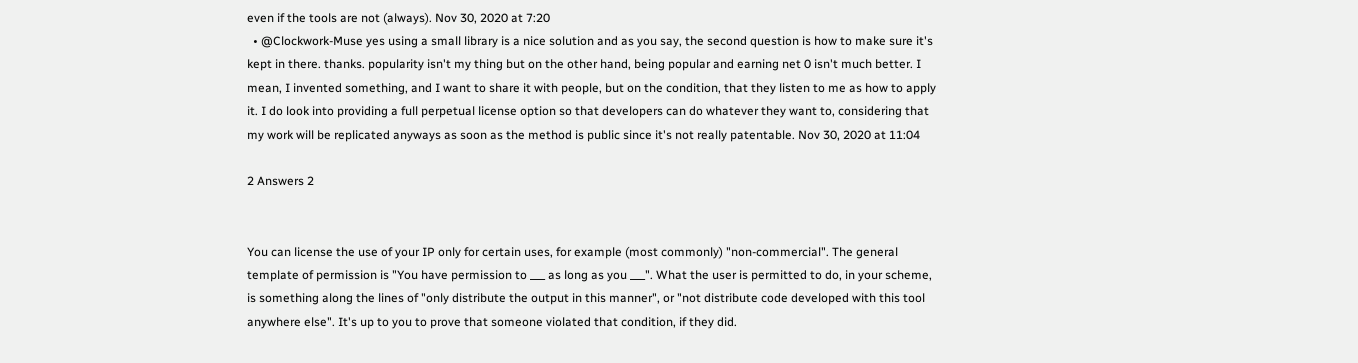even if the tools are not (always). Nov 30, 2020 at 7:20
  • @Clockwork-Muse yes using a small library is a nice solution and as you say, the second question is how to make sure it's kept in there. thanks. popularity isn't my thing but on the other hand, being popular and earning net 0 isn't much better. I mean, I invented something, and I want to share it with people, but on the condition, that they listen to me as how to apply it. I do look into providing a full perpetual license option so that developers can do whatever they want to, considering that my work will be replicated anyways as soon as the method is public since it's not really patentable. Nov 30, 2020 at 11:04

2 Answers 2


You can license the use of your IP only for certain uses, for example (most commonly) "non-commercial". The general template of permission is "You have permission to ___ as long as you ___". What the user is permitted to do, in your scheme, is something along the lines of "only distribute the output in this manner", or "not distribute code developed with this tool anywhere else". It's up to you to prove that someone violated that condition, if they did.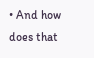• And how does that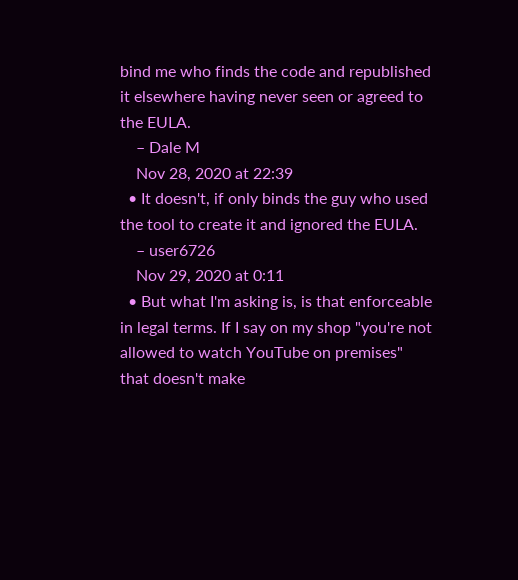bind me who finds the code and republished it elsewhere having never seen or agreed to the EULA.
    – Dale M
    Nov 28, 2020 at 22:39
  • It doesn't, if only binds the guy who used the tool to create it and ignored the EULA.
    – user6726
    Nov 29, 2020 at 0:11
  • But what I'm asking is, is that enforceable in legal terms. If I say on my shop "you're not allowed to watch YouTube on premises" that doesn't make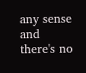any sense and there's no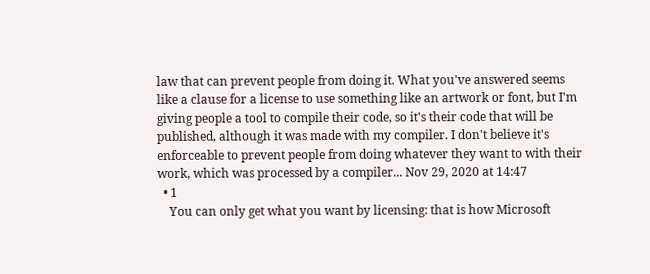law that can prevent people from doing it. What you've answered seems like a clause for a license to use something like an artwork or font, but I'm giving people a tool to compile their code, so it's their code that will be published, although it was made with my compiler. I don't believe it's enforceable to prevent people from doing whatever they want to with their work, which was processed by a compiler... Nov 29, 2020 at 14:47
  • 1
    You can only get what you want by licensing: that is how Microsoft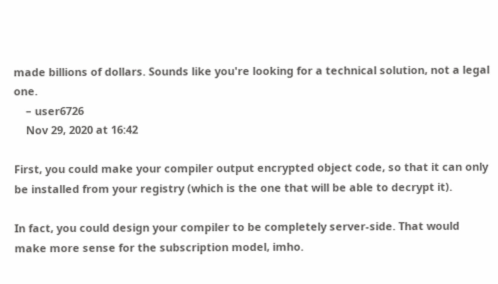made billions of dollars. Sounds like you're looking for a technical solution, not a legal one.
    – user6726
    Nov 29, 2020 at 16:42

First, you could make your compiler output encrypted object code, so that it can only be installed from your registry (which is the one that will be able to decrypt it).

In fact, you could design your compiler to be completely server-side. That would make more sense for the subscription model, imho.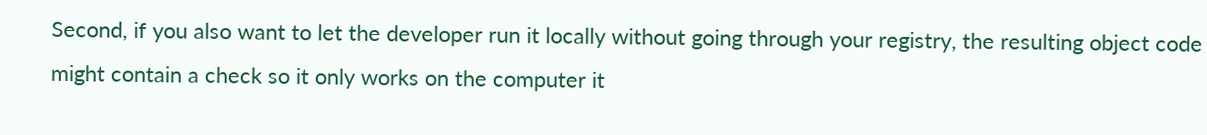Second, if you also want to let the developer run it locally without going through your registry, the resulting object code might contain a check so it only works on the computer it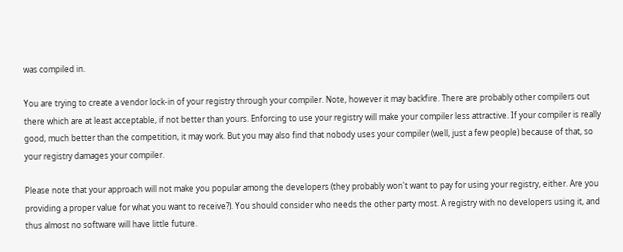was compiled in.

You are trying to create a vendor lock-in of your registry through your compiler. Note, however it may backfire. There are probably other compilers out there which are at least acceptable, if not better than yours. Enforcing to use your registry will make your compiler less attractive. If your compiler is really good, much better than the competition, it may work. But you may also find that nobody uses your compiler (well, just a few people) because of that, so your registry damages your compiler.

Please note that your approach will not make you popular among the developers (they probably won't want to pay for using your registry, either. Are you providing a proper value for what you want to receive?). You should consider who needs the other party most. A registry with no developers using it, and thus almost no software will have little future.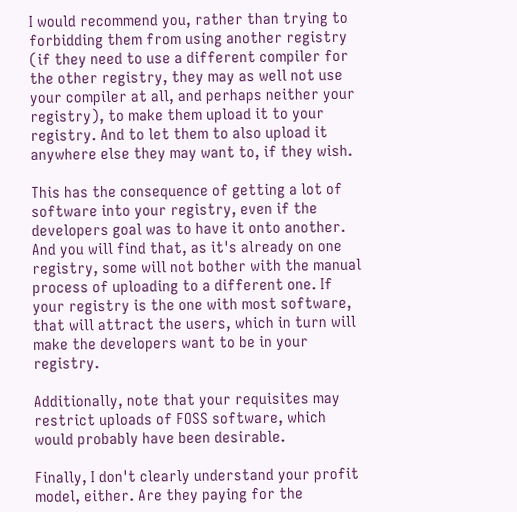I would recommend you, rather than trying to forbidding them from using another registry (if they need to use a different compiler for the other registry, they may as well not use your compiler at all, and perhaps neither your registry), to make them upload it to your registry. And to let them to also upload it anywhere else they may want to, if they wish.

This has the consequence of getting a lot of software into your registry, even if the developers goal was to have it onto another. And you will find that, as it's already on one registry, some will not bother with the manual process of uploading to a different one. If your registry is the one with most software, that will attract the users, which in turn will make the developers want to be in your registry.

Additionally, note that your requisites may restrict uploads of FOSS software, which would probably have been desirable.

Finally, I don't clearly understand your profit model, either. Are they paying for the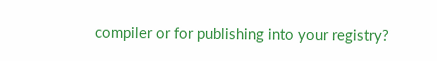compiler or for publishing into your registry?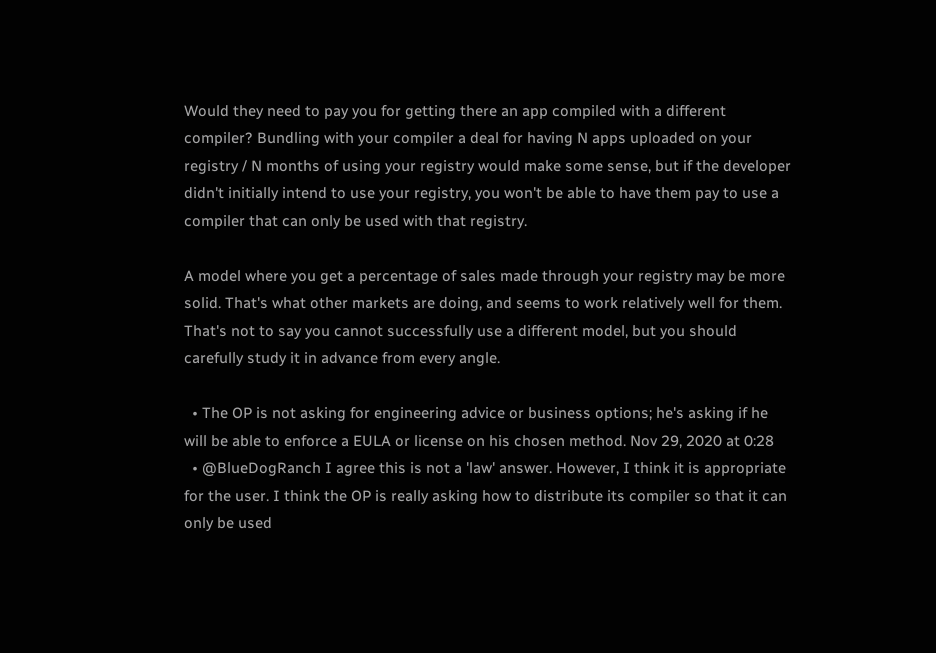Would they need to pay you for getting there an app compiled with a different compiler? Bundling with your compiler a deal for having N apps uploaded on your registry / N months of using your registry would make some sense, but if the developer didn't initially intend to use your registry, you won't be able to have them pay to use a compiler that can only be used with that registry.

A model where you get a percentage of sales made through your registry may be more solid. That's what other markets are doing, and seems to work relatively well for them. That's not to say you cannot successfully use a different model, but you should carefully study it in advance from every angle.

  • The OP is not asking for engineering advice or business options; he's asking if he will be able to enforce a EULA or license on his chosen method. Nov 29, 2020 at 0:28
  • @BlueDogRanch I agree this is not a 'law' answer. However, I think it is appropriate for the user. I think the OP is really asking how to distribute its compiler so that it can only be used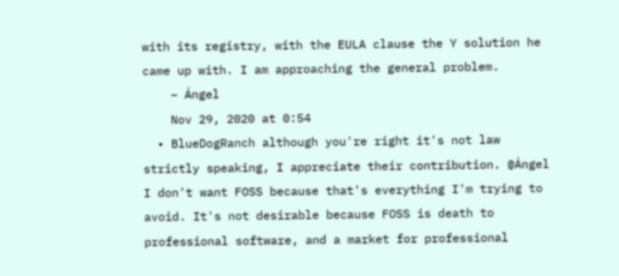with its registry, with the EULA clause the Y solution he came up with. I am approaching the general problem.
    – Ángel
    Nov 29, 2020 at 0:54
  • BlueDogRanch although you're right it's not law strictly speaking, I appreciate their contribution. @Ángel I don't want FOSS because that's everything I'm trying to avoid. It's not desirable because FOSS is death to professional software, and a market for professional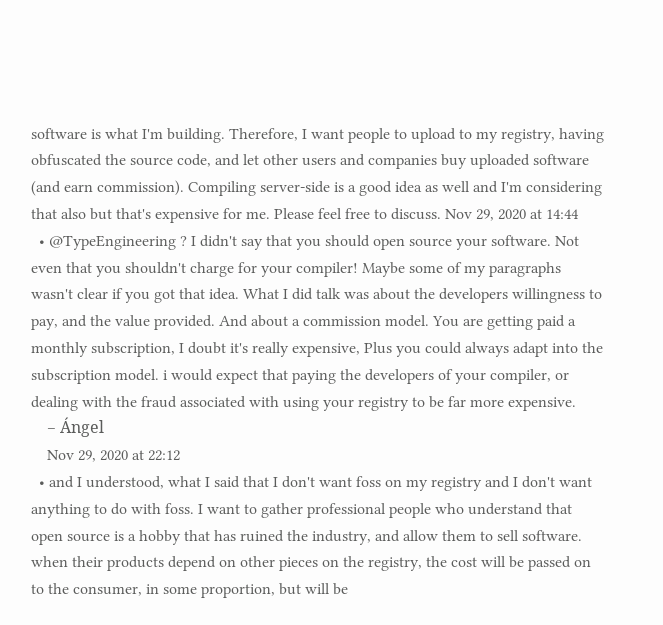software is what I'm building. Therefore, I want people to upload to my registry, having obfuscated the source code, and let other users and companies buy uploaded software (and earn commission). Compiling server-side is a good idea as well and I'm considering that also but that's expensive for me. Please feel free to discuss. Nov 29, 2020 at 14:44
  • @TypeEngineering ? I didn't say that you should open source your software. Not even that you shouldn't charge for your compiler! Maybe some of my paragraphs wasn't clear if you got that idea. What I did talk was about the developers willingness to pay, and the value provided. And about a commission model. You are getting paid a monthly subscription, I doubt it's really expensive, Plus you could always adapt into the subscription model. i would expect that paying the developers of your compiler, or dealing with the fraud associated with using your registry to be far more expensive.
    – Ángel
    Nov 29, 2020 at 22:12
  • and I understood, what I said that I don't want foss on my registry and I don't want anything to do with foss. I want to gather professional people who understand that open source is a hobby that has ruined the industry, and allow them to sell software. when their products depend on other pieces on the registry, the cost will be passed on to the consumer, in some proportion, but will be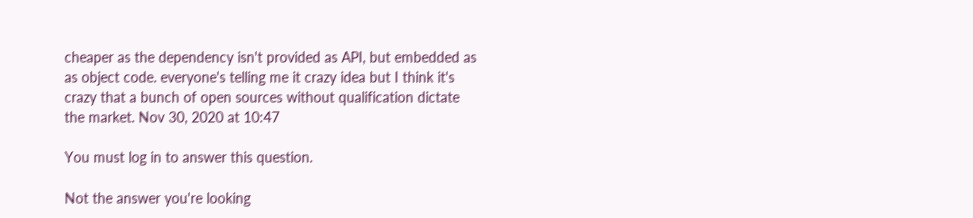cheaper as the dependency isn't provided as API, but embedded as as object code. everyone's telling me it crazy idea but I think it's crazy that a bunch of open sources without qualification dictate the market. Nov 30, 2020 at 10:47

You must log in to answer this question.

Not the answer you're looking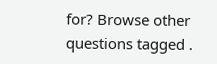for? Browse other questions tagged .